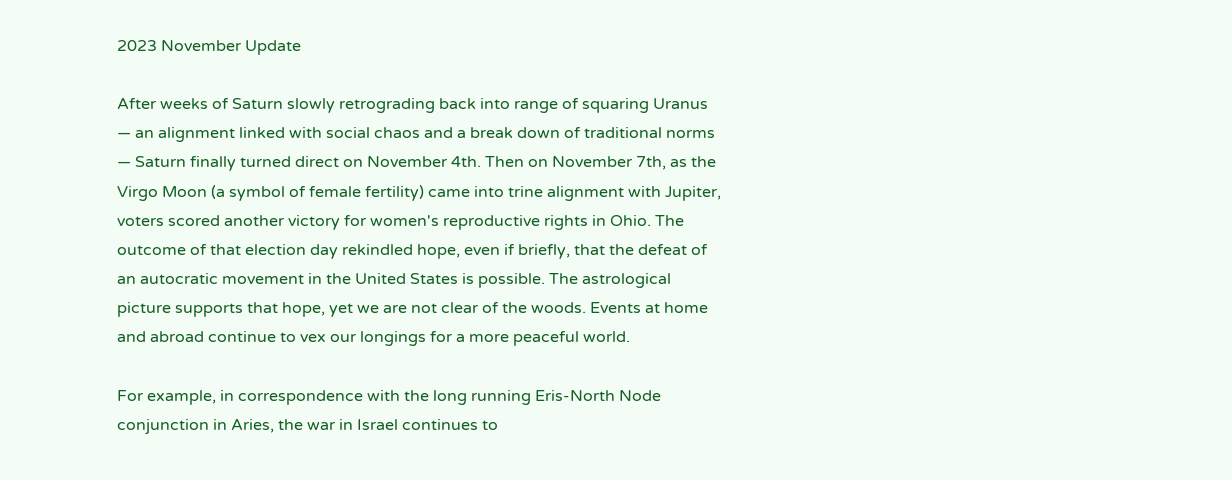2023 November Update

After weeks of Saturn slowly retrograding back into range of squaring Uranus — an alignment linked with social chaos and a break down of traditional norms — Saturn finally turned direct on November 4th. Then on November 7th, as the Virgo Moon (a symbol of female fertility) came into trine alignment with Jupiter, voters scored another victory for women's reproductive rights in Ohio. The outcome of that election day rekindled hope, even if briefly, that the defeat of an autocratic movement in the United States is possible. The astrological picture supports that hope, yet we are not clear of the woods. Events at home and abroad continue to vex our longings for a more peaceful world.

For example, in correspondence with the long running Eris-North Node conjunction in Aries, the war in Israel continues to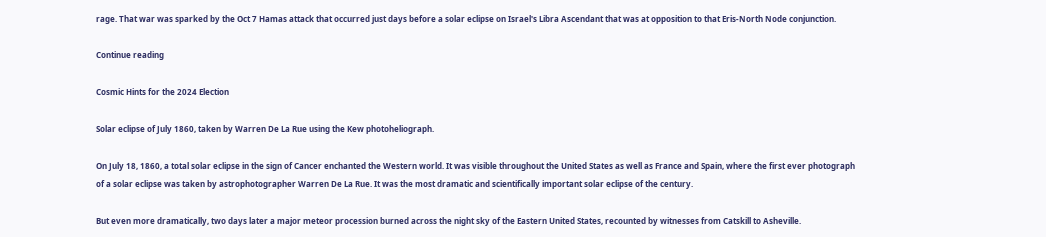rage. That war was sparked by the Oct 7 Hamas attack that occurred just days before a solar eclipse on Israel's Libra Ascendant that was at opposition to that Eris-North Node conjunction.

Continue reading

Cosmic Hints for the 2024 Election

Solar eclipse of July 1860, taken by Warren De La Rue using the Kew photoheliograph.

On July 18, 1860, a total solar eclipse in the sign of Cancer enchanted the Western world. It was visible throughout the United States as well as France and Spain, where the first ever photograph of a solar eclipse was taken by astrophotographer Warren De La Rue. It was the most dramatic and scientifically important solar eclipse of the century.

But even more dramatically, two days later a major meteor procession burned across the night sky of the Eastern United States, recounted by witnesses from Catskill to Asheville.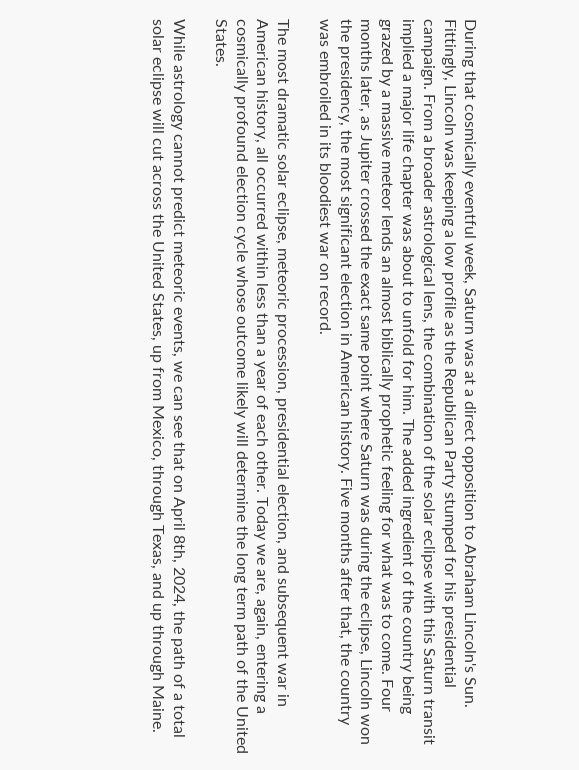During that cosmically eventful week, Saturn was at a direct opposition to Abraham Lincoln's Sun. Fittingly, Lincoln was keeping a low profile as the Republican Party stumped for his presidential campaign. From a broader astrological lens, the combination of the solar eclipse with this Saturn transit implied a major life chapter was about to unfold for him. The added ingredient of the country being grazed by a massive meteor lends an almost biblically prophetic feeling for what was to come. Four months later, as Jupiter crossed the exact same point where Saturn was during the eclipse, Lincoln won the presidency, the most significant election in American history. Five months after that, the country was embroiled in its bloodiest war on record.

The most dramatic solar eclipse, meteoric procession, presidential election, and subsequent war in American history, all occurred within less than a year of each other. Today we are, again, entering a cosmically profound election cycle whose outcome likely will determine the long term path of the United States.

While astrology cannot predict meteoric events, we can see that on April 8th, 2024, the path of a total solar eclipse will cut across the United States, up from Mexico, through Texas, and up through Maine.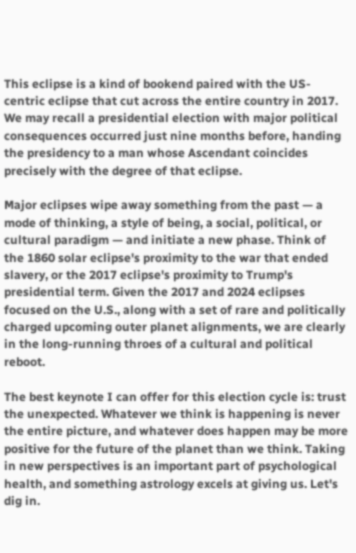This eclipse is a kind of bookend paired with the US-centric eclipse that cut across the entire country in 2017. We may recall a presidential election with major political consequences occurred just nine months before, handing the presidency to a man whose Ascendant coincides precisely with the degree of that eclipse.

Major eclipses wipe away something from the past — a mode of thinking, a style of being, a social, political, or cultural paradigm — and initiate a new phase. Think of the 1860 solar eclipse's proximity to the war that ended slavery, or the 2017 eclipse's proximity to Trump's presidential term. Given the 2017 and 2024 eclipses focused on the U.S., along with a set of rare and politically charged upcoming outer planet alignments, we are clearly in the long-running throes of a cultural and political reboot.

The best keynote I can offer for this election cycle is: trust the unexpected. Whatever we think is happening is never the entire picture, and whatever does happen may be more positive for the future of the planet than we think. Taking in new perspectives is an important part of psychological health, and something astrology excels at giving us. Let's dig in.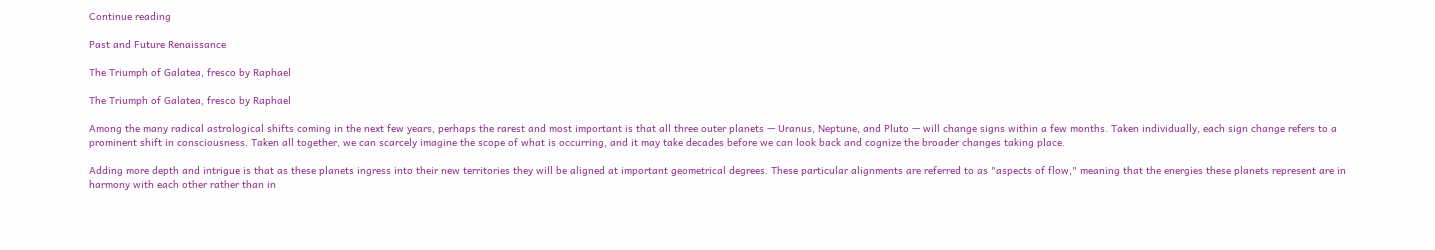Continue reading

Past and Future Renaissance

The Triumph of Galatea, fresco by Raphael

The Triumph of Galatea, fresco by Raphael

Among the many radical astrological shifts coming in the next few years, perhaps the rarest and most important is that all three outer planets — Uranus, Neptune, and Pluto — will change signs within a few months. Taken individually, each sign change refers to a prominent shift in consciousness. Taken all together, we can scarcely imagine the scope of what is occurring, and it may take decades before we can look back and cognize the broader changes taking place.

Adding more depth and intrigue is that as these planets ingress into their new territories they will be aligned at important geometrical degrees. These particular alignments are referred to as "aspects of flow," meaning that the energies these planets represent are in harmony with each other rather than in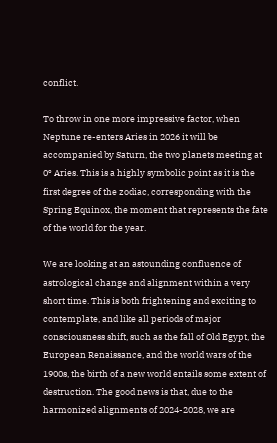conflict.

To throw in one more impressive factor, when Neptune re-enters Aries in 2026 it will be accompanied by Saturn, the two planets meeting at 0º Aries. This is a highly symbolic point as it is the first degree of the zodiac, corresponding with the Spring Equinox, the moment that represents the fate of the world for the year.

We are looking at an astounding confluence of astrological change and alignment within a very short time. This is both frightening and exciting to contemplate, and like all periods of major consciousness shift, such as the fall of Old Egypt, the European Renaissance, and the world wars of the 1900s, the birth of a new world entails some extent of destruction. The good news is that, due to the harmonized alignments of 2024-2028, we are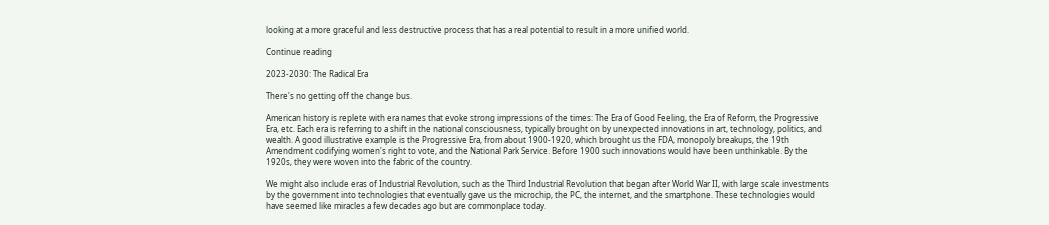looking at a more graceful and less destructive process that has a real potential to result in a more unified world.

Continue reading

2023-2030: The Radical Era

There's no getting off the change bus.

American history is replete with era names that evoke strong impressions of the times: The Era of Good Feeling, the Era of Reform, the Progressive Era, etc. Each era is referring to a shift in the national consciousness, typically brought on by unexpected innovations in art, technology, politics, and wealth. A good illustrative example is the Progressive Era, from about 1900-1920, which brought us the FDA, monopoly breakups, the 19th Amendment codifying women's right to vote, and the National Park Service. Before 1900 such innovations would have been unthinkable. By the 1920s, they were woven into the fabric of the country.

We might also include eras of Industrial Revolution, such as the Third Industrial Revolution that began after World War II, with large scale investments by the government into technologies that eventually gave us the microchip, the PC, the internet, and the smartphone. These technologies would have seemed like miracles a few decades ago but are commonplace today.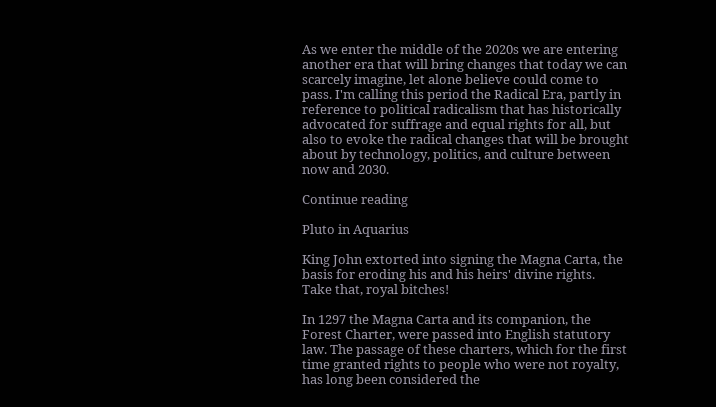As we enter the middle of the 2020s we are entering another era that will bring changes that today we can scarcely imagine, let alone believe could come to pass. I'm calling this period the Radical Era, partly in reference to political radicalism that has historically advocated for suffrage and equal rights for all, but also to evoke the radical changes that will be brought about by technology, politics, and culture between now and 2030.

Continue reading

Pluto in Aquarius

King John extorted into signing the Magna Carta, the basis for eroding his and his heirs' divine rights.
Take that, royal bitches!

In 1297 the Magna Carta and its companion, the Forest Charter, were passed into English statutory law. The passage of these charters, which for the first time granted rights to people who were not royalty, has long been considered the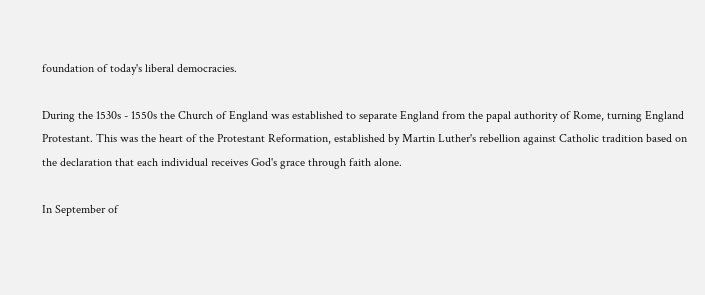foundation of today's liberal democracies.

During the 1530s - 1550s the Church of England was established to separate England from the papal authority of Rome, turning England Protestant. This was the heart of the Protestant Reformation, established by Martin Luther's rebellion against Catholic tradition based on the declaration that each individual receives God's grace through faith alone.

In September of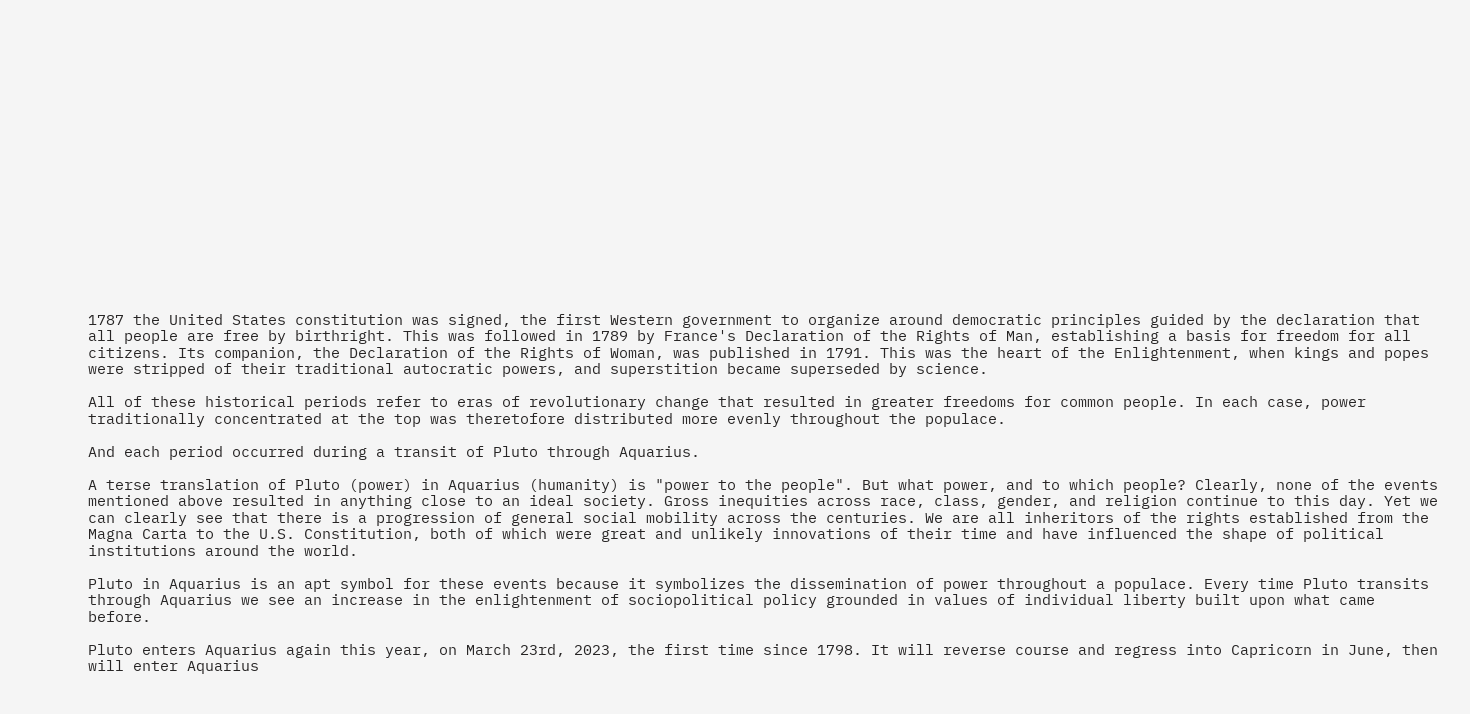1787 the United States constitution was signed, the first Western government to organize around democratic principles guided by the declaration that all people are free by birthright. This was followed in 1789 by France's Declaration of the Rights of Man, establishing a basis for freedom for all citizens. Its companion, the Declaration of the Rights of Woman, was published in 1791. This was the heart of the Enlightenment, when kings and popes were stripped of their traditional autocratic powers, and superstition became superseded by science.

All of these historical periods refer to eras of revolutionary change that resulted in greater freedoms for common people. In each case, power traditionally concentrated at the top was theretofore distributed more evenly throughout the populace.

And each period occurred during a transit of Pluto through Aquarius.

A terse translation of Pluto (power) in Aquarius (humanity) is "power to the people". But what power, and to which people? Clearly, none of the events mentioned above resulted in anything close to an ideal society. Gross inequities across race, class, gender, and religion continue to this day. Yet we can clearly see that there is a progression of general social mobility across the centuries. We are all inheritors of the rights established from the Magna Carta to the U.S. Constitution, both of which were great and unlikely innovations of their time and have influenced the shape of political institutions around the world.

Pluto in Aquarius is an apt symbol for these events because it symbolizes the dissemination of power throughout a populace. Every time Pluto transits through Aquarius we see an increase in the enlightenment of sociopolitical policy grounded in values of individual liberty built upon what came before.

Pluto enters Aquarius again this year, on March 23rd, 2023, the first time since 1798. It will reverse course and regress into Capricorn in June, then will enter Aquarius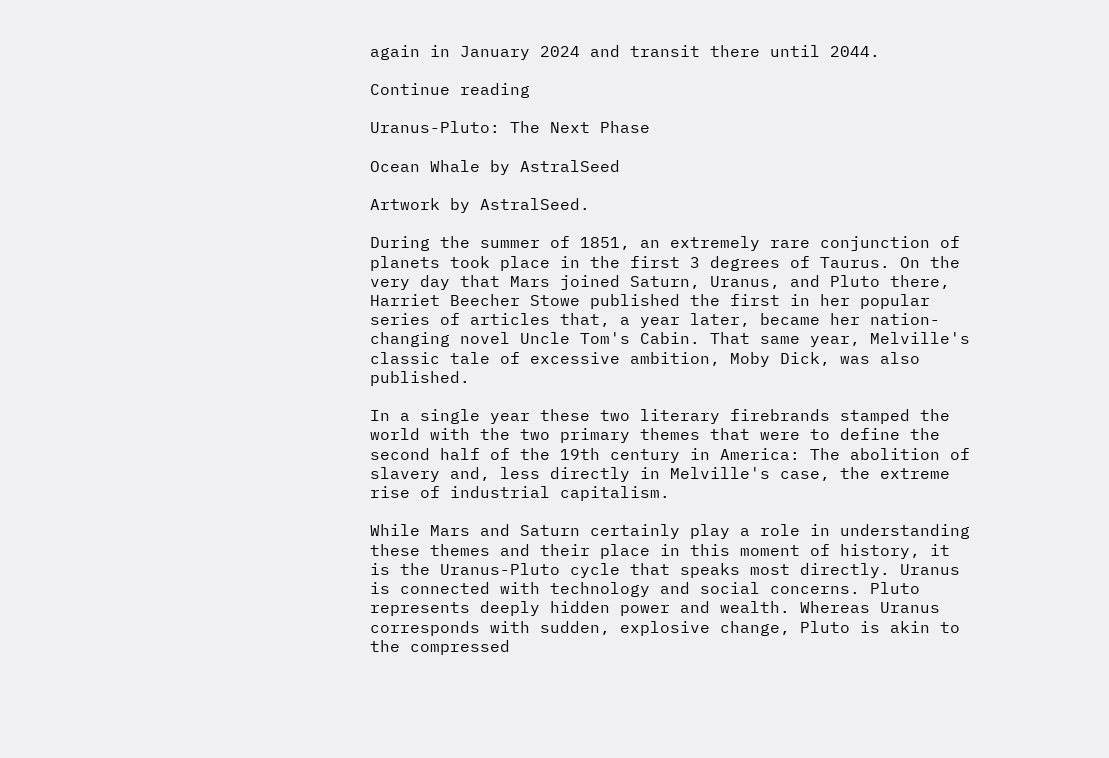again in January 2024 and transit there until 2044.

Continue reading

Uranus-Pluto: The Next Phase

Ocean Whale by AstralSeed

Artwork by AstralSeed.

During the summer of 1851, an extremely rare conjunction of planets took place in the first 3 degrees of Taurus. On the very day that Mars joined Saturn, Uranus, and Pluto there, Harriet Beecher Stowe published the first in her popular series of articles that, a year later, became her nation-changing novel Uncle Tom's Cabin. That same year, Melville's classic tale of excessive ambition, Moby Dick, was also published.

In a single year these two literary firebrands stamped the world with the two primary themes that were to define the second half of the 19th century in America: The abolition of slavery and, less directly in Melville's case, the extreme rise of industrial capitalism.

While Mars and Saturn certainly play a role in understanding these themes and their place in this moment of history, it is the Uranus-Pluto cycle that speaks most directly. Uranus is connected with technology and social concerns. Pluto represents deeply hidden power and wealth. Whereas Uranus corresponds with sudden, explosive change, Pluto is akin to the compressed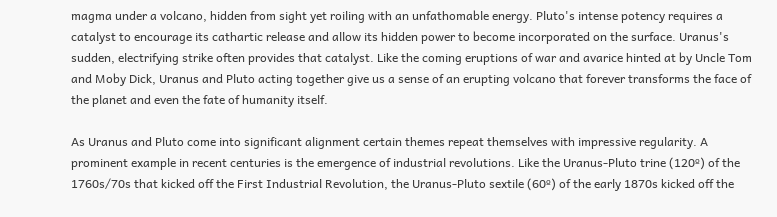magma under a volcano, hidden from sight yet roiling with an unfathomable energy. Pluto's intense potency requires a catalyst to encourage its cathartic release and allow its hidden power to become incorporated on the surface. Uranus's sudden, electrifying strike often provides that catalyst. Like the coming eruptions of war and avarice hinted at by Uncle Tom and Moby Dick, Uranus and Pluto acting together give us a sense of an erupting volcano that forever transforms the face of the planet and even the fate of humanity itself.

As Uranus and Pluto come into significant alignment certain themes repeat themselves with impressive regularity. A prominent example in recent centuries is the emergence of industrial revolutions. Like the Uranus-Pluto trine (120º) of the 1760s/70s that kicked off the First Industrial Revolution, the Uranus-Pluto sextile (60º) of the early 1870s kicked off the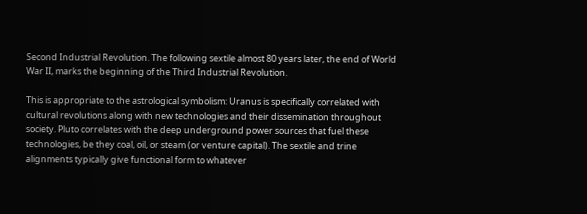Second Industrial Revolution. The following sextile almost 80 years later, the end of World War II, marks the beginning of the Third Industrial Revolution.

This is appropriate to the astrological symbolism: Uranus is specifically correlated with cultural revolutions along with new technologies and their dissemination throughout society. Pluto correlates with the deep underground power sources that fuel these technologies, be they coal, oil, or steam (or venture capital). The sextile and trine alignments typically give functional form to whatever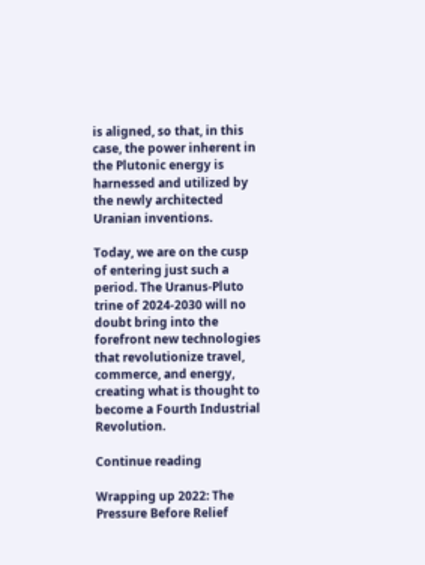is aligned, so that, in this case, the power inherent in the Plutonic energy is harnessed and utilized by the newly architected Uranian inventions.

Today, we are on the cusp of entering just such a period. The Uranus-Pluto trine of 2024-2030 will no doubt bring into the forefront new technologies that revolutionize travel, commerce, and energy, creating what is thought to become a Fourth Industrial Revolution.

Continue reading

Wrapping up 2022: The Pressure Before Relief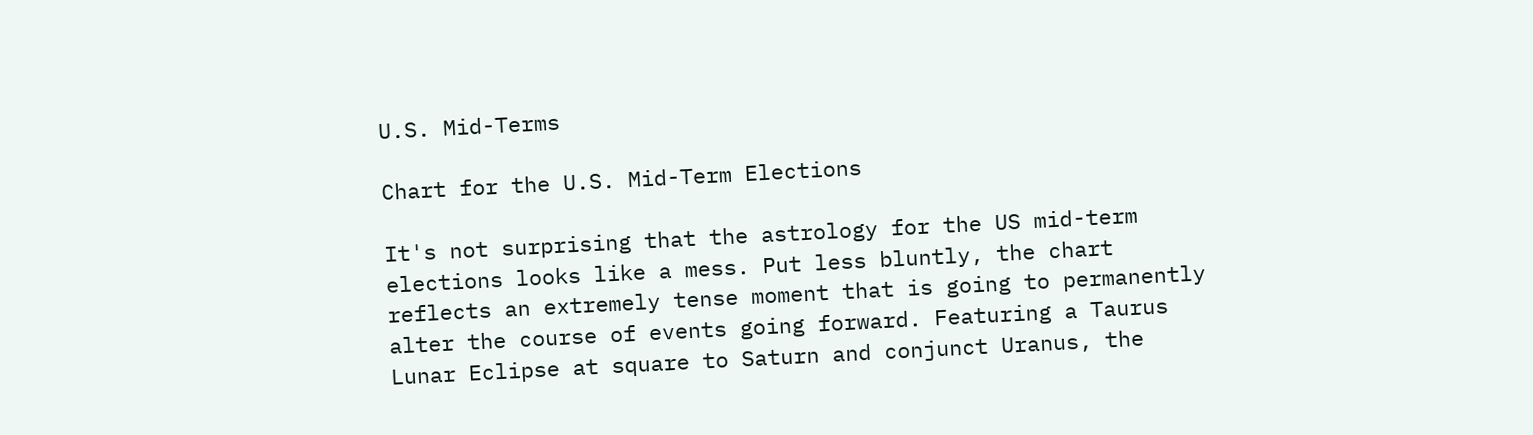U.S. Mid-Terms

Chart for the U.S. Mid-Term Elections

It's not surprising that the astrology for the US mid-term elections looks like a mess. Put less bluntly, the chart reflects an extremely tense moment that is going to permanently alter the course of events going forward. Featuring a Taurus Lunar Eclipse at square to Saturn and conjunct Uranus, the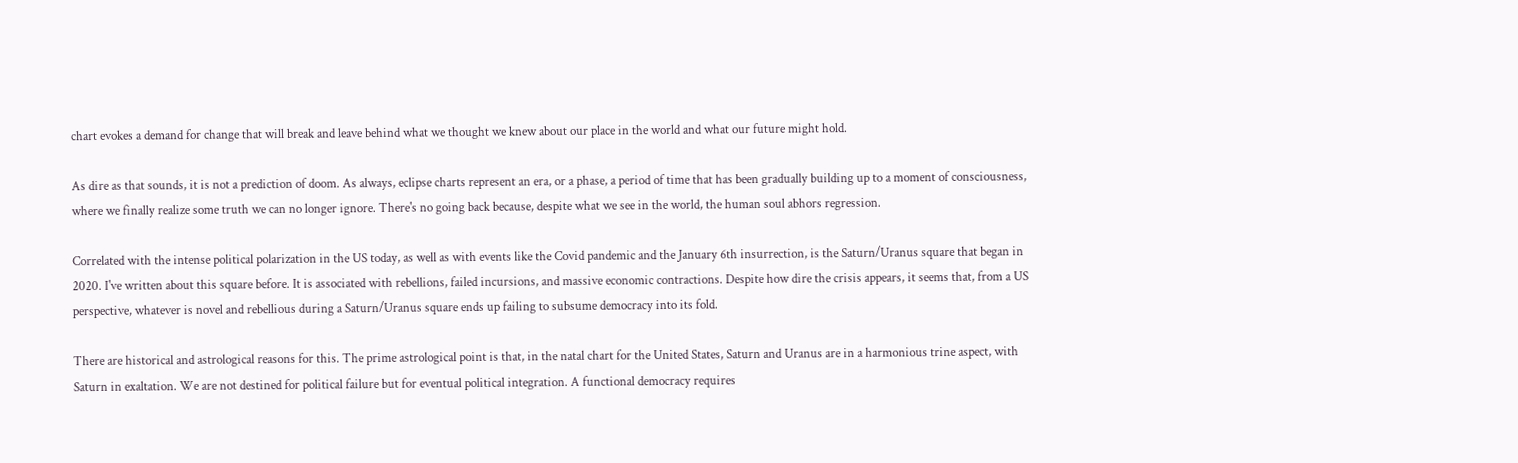chart evokes a demand for change that will break and leave behind what we thought we knew about our place in the world and what our future might hold.

As dire as that sounds, it is not a prediction of doom. As always, eclipse charts represent an era, or a phase, a period of time that has been gradually building up to a moment of consciousness, where we finally realize some truth we can no longer ignore. There's no going back because, despite what we see in the world, the human soul abhors regression.

Correlated with the intense political polarization in the US today, as well as with events like the Covid pandemic and the January 6th insurrection, is the Saturn/Uranus square that began in 2020. I've written about this square before. It is associated with rebellions, failed incursions, and massive economic contractions. Despite how dire the crisis appears, it seems that, from a US perspective, whatever is novel and rebellious during a Saturn/Uranus square ends up failing to subsume democracy into its fold.

There are historical and astrological reasons for this. The prime astrological point is that, in the natal chart for the United States, Saturn and Uranus are in a harmonious trine aspect, with Saturn in exaltation. We are not destined for political failure but for eventual political integration. A functional democracy requires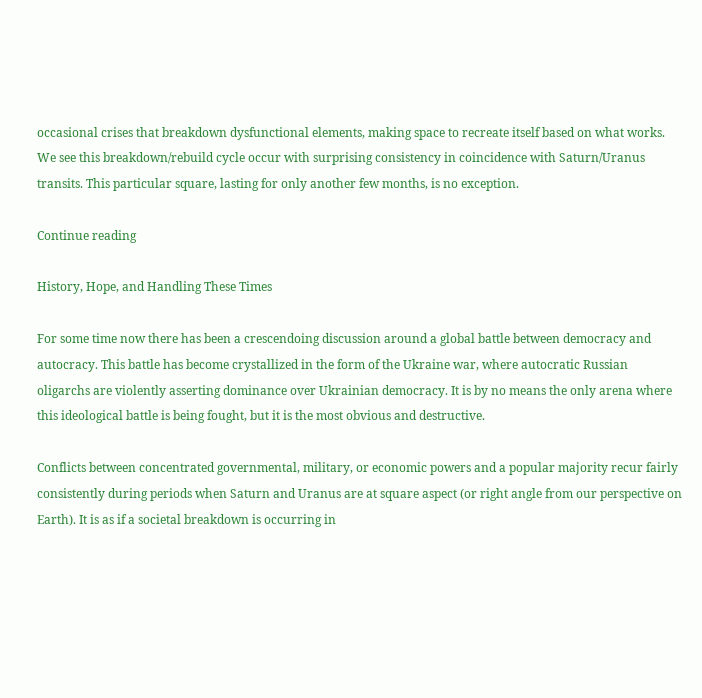occasional crises that breakdown dysfunctional elements, making space to recreate itself based on what works. We see this breakdown/rebuild cycle occur with surprising consistency in coincidence with Saturn/Uranus transits. This particular square, lasting for only another few months, is no exception.

Continue reading

History, Hope, and Handling These Times

For some time now there has been a crescendoing discussion around a global battle between democracy and autocracy. This battle has become crystallized in the form of the Ukraine war, where autocratic Russian oligarchs are violently asserting dominance over Ukrainian democracy. It is by no means the only arena where this ideological battle is being fought, but it is the most obvious and destructive.

Conflicts between concentrated governmental, military, or economic powers and a popular majority recur fairly consistently during periods when Saturn and Uranus are at square aspect (or right angle from our perspective on Earth). It is as if a societal breakdown is occurring in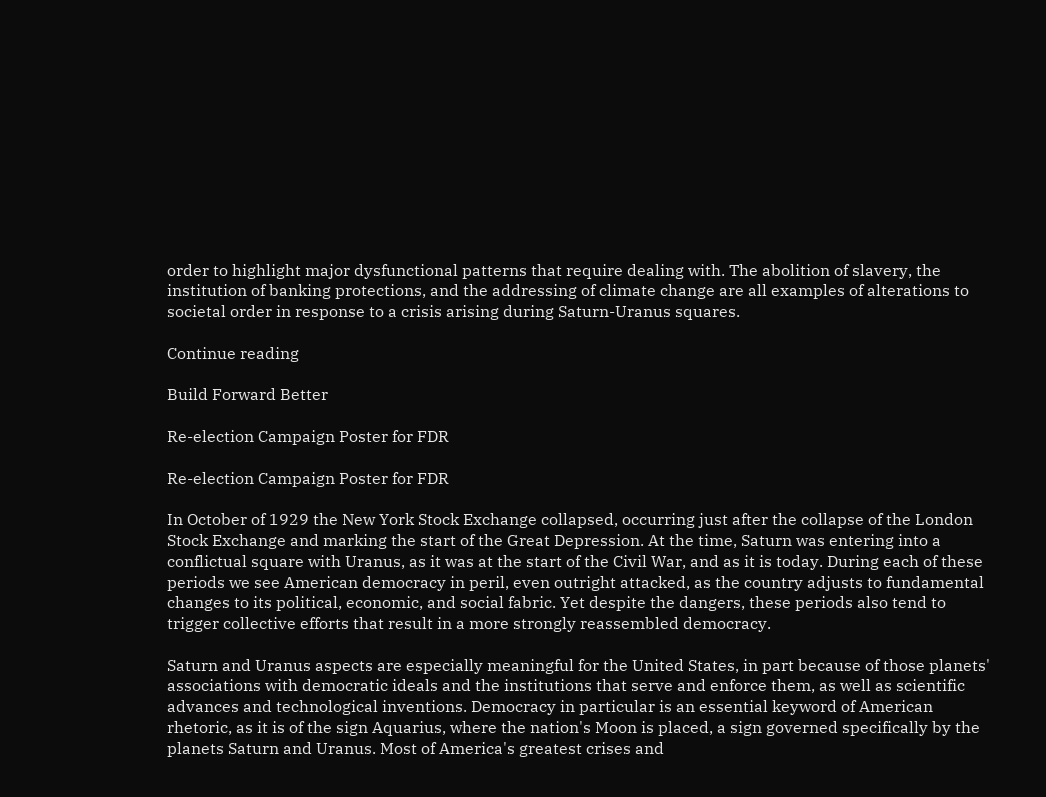order to highlight major dysfunctional patterns that require dealing with. The abolition of slavery, the institution of banking protections, and the addressing of climate change are all examples of alterations to societal order in response to a crisis arising during Saturn-Uranus squares.

Continue reading

Build Forward Better

Re-election Campaign Poster for FDR

Re-election Campaign Poster for FDR

In October of 1929 the New York Stock Exchange collapsed, occurring just after the collapse of the London Stock Exchange and marking the start of the Great Depression. At the time, Saturn was entering into a conflictual square with Uranus, as it was at the start of the Civil War, and as it is today. During each of these periods we see American democracy in peril, even outright attacked, as the country adjusts to fundamental changes to its political, economic, and social fabric. Yet despite the dangers, these periods also tend to trigger collective efforts that result in a more strongly reassembled democracy.

Saturn and Uranus aspects are especially meaningful for the United States, in part because of those planets' associations with democratic ideals and the institutions that serve and enforce them, as well as scientific advances and technological inventions. Democracy in particular is an essential keyword of American rhetoric, as it is of the sign Aquarius, where the nation's Moon is placed, a sign governed specifically by the planets Saturn and Uranus. Most of America's greatest crises and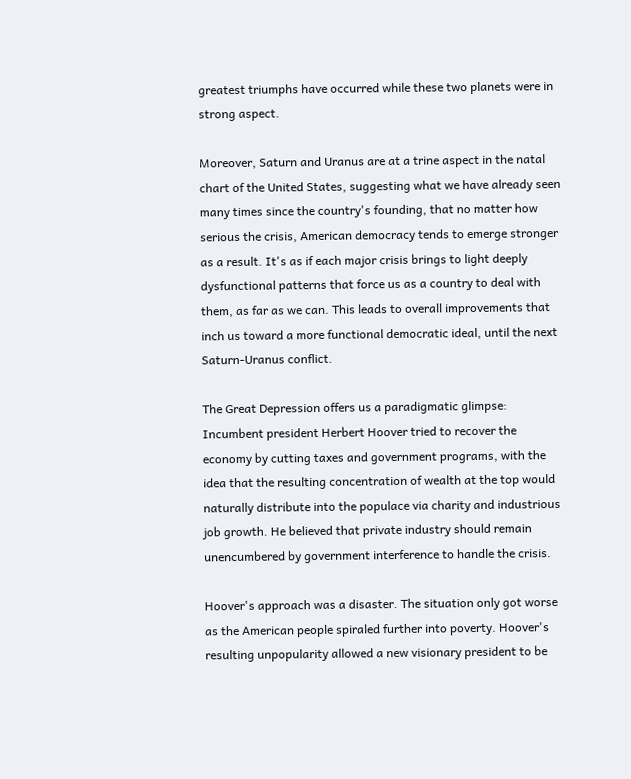greatest triumphs have occurred while these two planets were in strong aspect.

Moreover, Saturn and Uranus are at a trine aspect in the natal chart of the United States, suggesting what we have already seen many times since the country's founding, that no matter how serious the crisis, American democracy tends to emerge stronger as a result. It's as if each major crisis brings to light deeply dysfunctional patterns that force us as a country to deal with them, as far as we can. This leads to overall improvements that inch us toward a more functional democratic ideal, until the next Saturn-Uranus conflict.

The Great Depression offers us a paradigmatic glimpse: Incumbent president Herbert Hoover tried to recover the economy by cutting taxes and government programs, with the idea that the resulting concentration of wealth at the top would naturally distribute into the populace via charity and industrious job growth. He believed that private industry should remain unencumbered by government interference to handle the crisis.

Hoover's approach was a disaster. The situation only got worse as the American people spiraled further into poverty. Hoover's resulting unpopularity allowed a new visionary president to be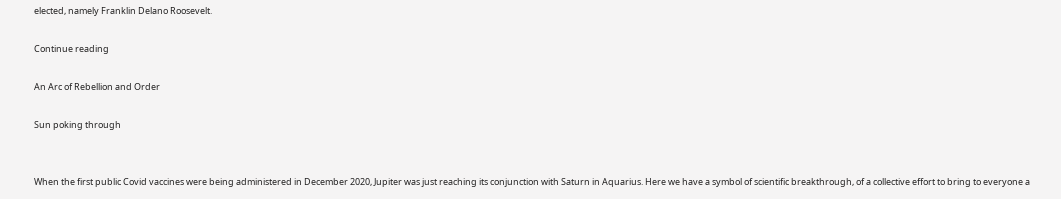elected, namely Franklin Delano Roosevelt.

Continue reading

An Arc of Rebellion and Order

Sun poking through


When the first public Covid vaccines were being administered in December 2020, Jupiter was just reaching its conjunction with Saturn in Aquarius. Here we have a symbol of scientific breakthrough, of a collective effort to bring to everyone a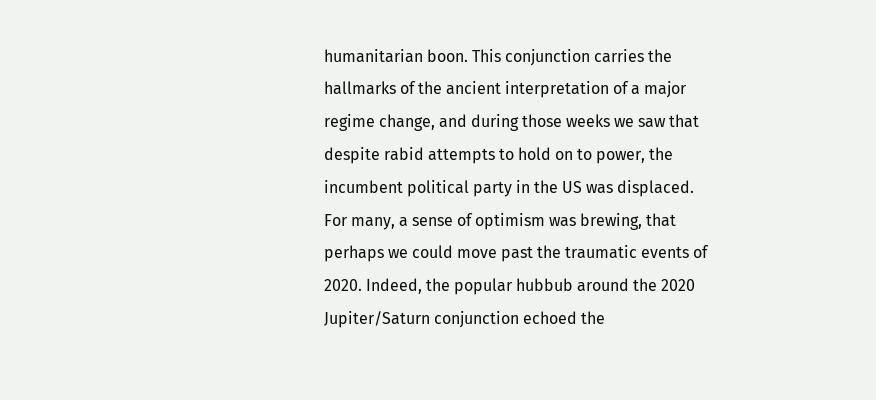humanitarian boon. This conjunction carries the hallmarks of the ancient interpretation of a major regime change, and during those weeks we saw that despite rabid attempts to hold on to power, the incumbent political party in the US was displaced. For many, a sense of optimism was brewing, that perhaps we could move past the traumatic events of 2020. Indeed, the popular hubbub around the 2020 Jupiter/Saturn conjunction echoed the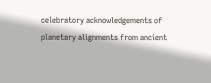celebratory acknowledgements of planetary alignments from ancient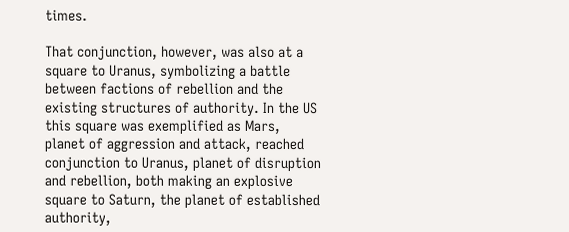times.

That conjunction, however, was also at a square to Uranus, symbolizing a battle between factions of rebellion and the existing structures of authority. In the US this square was exemplified as Mars, planet of aggression and attack, reached conjunction to Uranus, planet of disruption and rebellion, both making an explosive square to Saturn, the planet of established authority,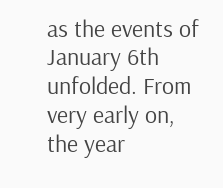as the events of January 6th unfolded. From very early on, the year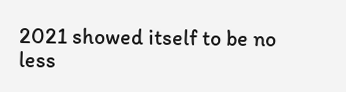2021 showed itself to be no less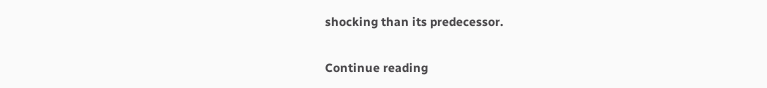shocking than its predecessor.

Continue reading